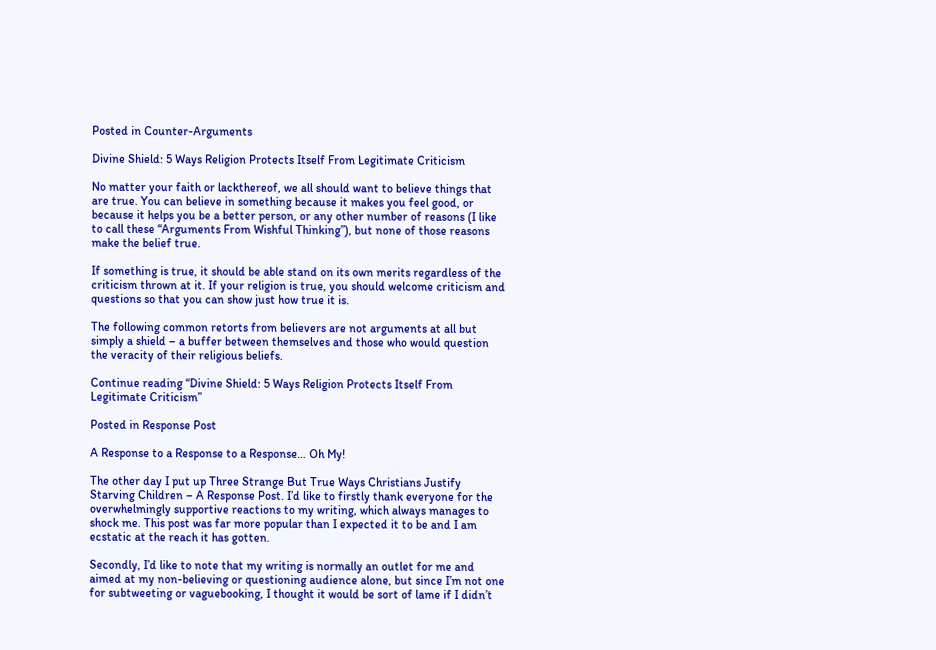Posted in Counter-Arguments

Divine Shield: 5 Ways Religion Protects Itself From Legitimate Criticism

No matter your faith or lackthereof, we all should want to believe things that are true. You can believe in something because it makes you feel good, or because it helps you be a better person, or any other number of reasons (I like to call these “Arguments From Wishful Thinking”), but none of those reasons make the belief true.

If something is true, it should be able stand on its own merits regardless of the criticism thrown at it. If your religion is true, you should welcome criticism and questions so that you can show just how true it is.

The following common retorts from believers are not arguments at all but simply a shield – a buffer between themselves and those who would question the veracity of their religious beliefs.

Continue reading “Divine Shield: 5 Ways Religion Protects Itself From Legitimate Criticism”

Posted in Response Post

A Response to a Response to a Response… Oh My!

The other day I put up Three Strange But True Ways Christians Justify Starving Children – A Response Post. I’d like to firstly thank everyone for the overwhelmingly supportive reactions to my writing, which always manages to shock me. This post was far more popular than I expected it to be and I am ecstatic at the reach it has gotten.

Secondly, I’d like to note that my writing is normally an outlet for me and aimed at my non-believing or questioning audience alone, but since I’m not one for subtweeting or vaguebooking, I thought it would be sort of lame if I didn’t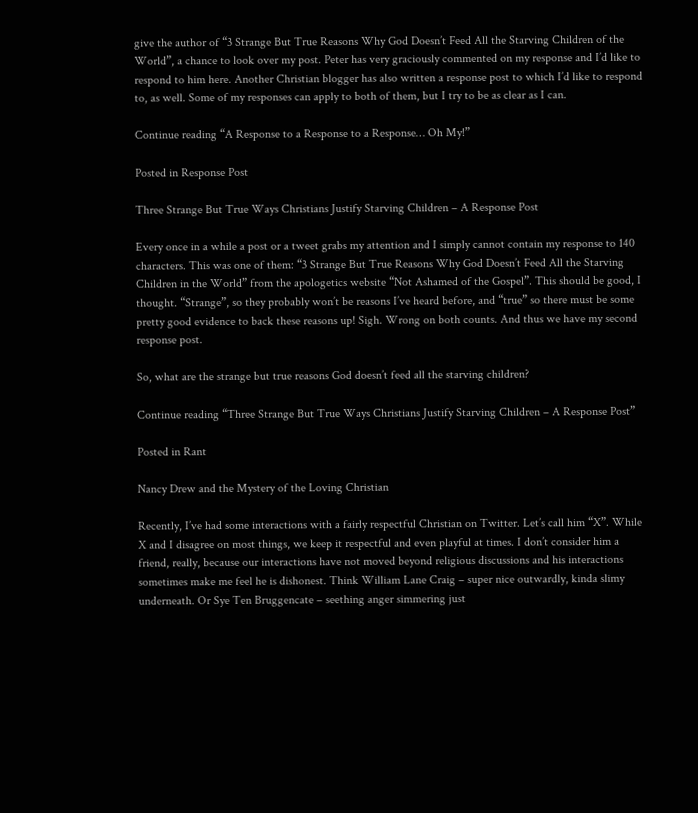give the author of “3 Strange But True Reasons Why God Doesn’t Feed All the Starving Children of the World”, a chance to look over my post. Peter has very graciously commented on my response and I’d like to respond to him here. Another Christian blogger has also written a response post to which I’d like to respond to, as well. Some of my responses can apply to both of them, but I try to be as clear as I can.

Continue reading “A Response to a Response to a Response… Oh My!”

Posted in Response Post

Three Strange But True Ways Christians Justify Starving Children – A Response Post

Every once in a while a post or a tweet grabs my attention and I simply cannot contain my response to 140 characters. This was one of them: “3 Strange But True Reasons Why God Doesn’t Feed All the Starving Children in the World” from the apologetics website “Not Ashamed of the Gospel”. This should be good, I thought. “Strange”, so they probably won’t be reasons I’ve heard before, and “true” so there must be some pretty good evidence to back these reasons up! Sigh. Wrong on both counts. And thus we have my second response post.

So, what are the strange but true reasons God doesn’t feed all the starving children?

Continue reading “Three Strange But True Ways Christians Justify Starving Children – A Response Post”

Posted in Rant

Nancy Drew and the Mystery of the Loving Christian

Recently, I’ve had some interactions with a fairly respectful Christian on Twitter. Let’s call him “X”. While X and I disagree on most things, we keep it respectful and even playful at times. I don’t consider him a friend, really, because our interactions have not moved beyond religious discussions and his interactions sometimes make me feel he is dishonest. Think William Lane Craig – super nice outwardly, kinda slimy underneath. Or Sye Ten Bruggencate – seething anger simmering just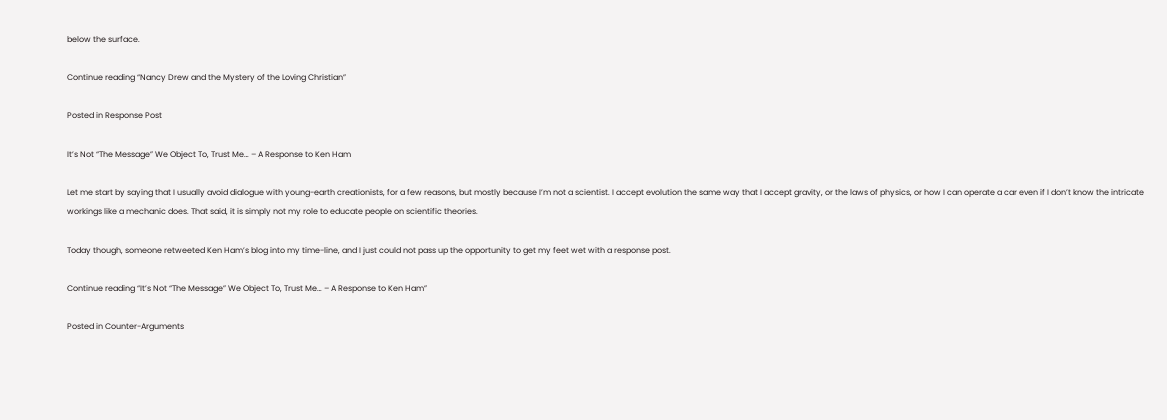below the surface.

Continue reading “Nancy Drew and the Mystery of the Loving Christian”

Posted in Response Post

It’s Not “The Message” We Object To, Trust Me… – A Response to Ken Ham

Let me start by saying that I usually avoid dialogue with young-earth creationists, for a few reasons, but mostly because I’m not a scientist. I accept evolution the same way that I accept gravity, or the laws of physics, or how I can operate a car even if I don’t know the intricate workings like a mechanic does. That said, it is simply not my role to educate people on scientific theories.

Today though, someone retweeted Ken Ham’s blog into my time-line, and I just could not pass up the opportunity to get my feet wet with a response post.

Continue reading “It’s Not “The Message” We Object To, Trust Me… – A Response to Ken Ham”

Posted in Counter-Arguments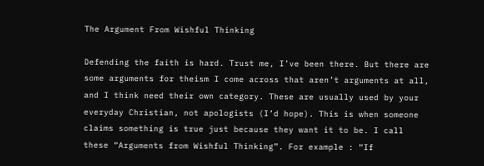The Argument From Wishful Thinking

Defending the faith is hard. Trust me, I’ve been there. But there are some arguments for theism I come across that aren’t arguments at all, and I think need their own category. These are usually used by your everyday Christian, not apologists (I’d hope). This is when someone claims something is true just because they want it to be. I call these “Arguments from Wishful Thinking”. For example : “If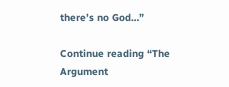there’s no God…”

Continue reading “The Argument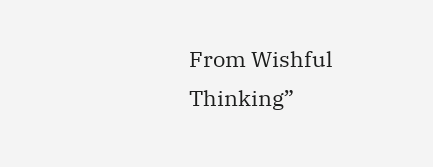From Wishful Thinking”